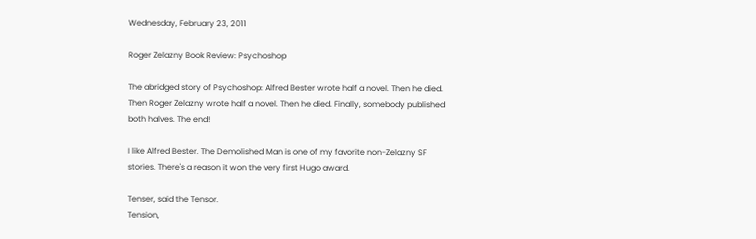Wednesday, February 23, 2011

Roger Zelazny Book Review: Psychoshop

The abridged story of Psychoshop: Alfred Bester wrote half a novel. Then he died. Then Roger Zelazny wrote half a novel. Then he died. Finally, somebody published both halves. The end!

I like Alfred Bester. The Demolished Man is one of my favorite non-Zelazny SF stories. There's a reason it won the very first Hugo award.

Tenser, said the Tensor.
Tension,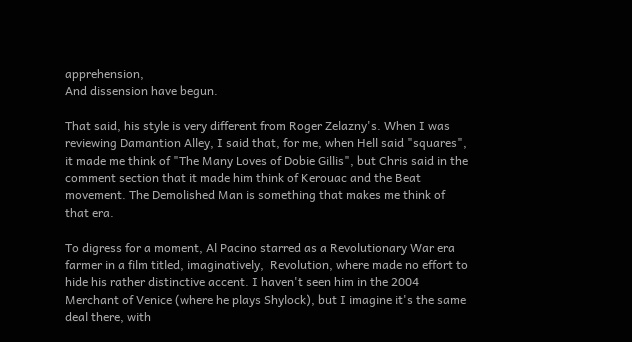apprehension,
And dissension have begun.

That said, his style is very different from Roger Zelazny's. When I was reviewing Damantion Alley, I said that, for me, when Hell said "squares", it made me think of "The Many Loves of Dobie Gillis", but Chris said in the comment section that it made him think of Kerouac and the Beat movement. The Demolished Man is something that makes me think of that era.

To digress for a moment, Al Pacino starred as a Revolutionary War era farmer in a film titled, imaginatively,  Revolution, where made no effort to hide his rather distinctive accent. I haven't seen him in the 2004 Merchant of Venice (where he plays Shylock), but I imagine it's the same deal there, with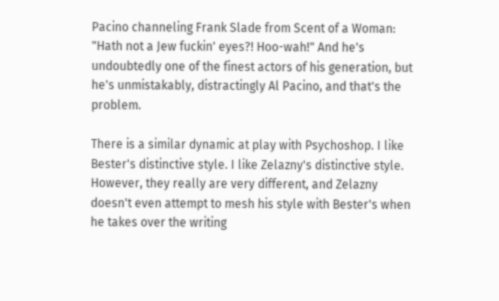Pacino channeling Frank Slade from Scent of a Woman: "Hath not a Jew fuckin' eyes?! Hoo-wah!" And he's undoubtedly one of the finest actors of his generation, but he's unmistakably, distractingly Al Pacino, and that's the problem.

There is a similar dynamic at play with Psychoshop. I like Bester's distinctive style. I like Zelazny's distinctive style. However, they really are very different, and Zelazny doesn't even attempt to mesh his style with Bester's when he takes over the writing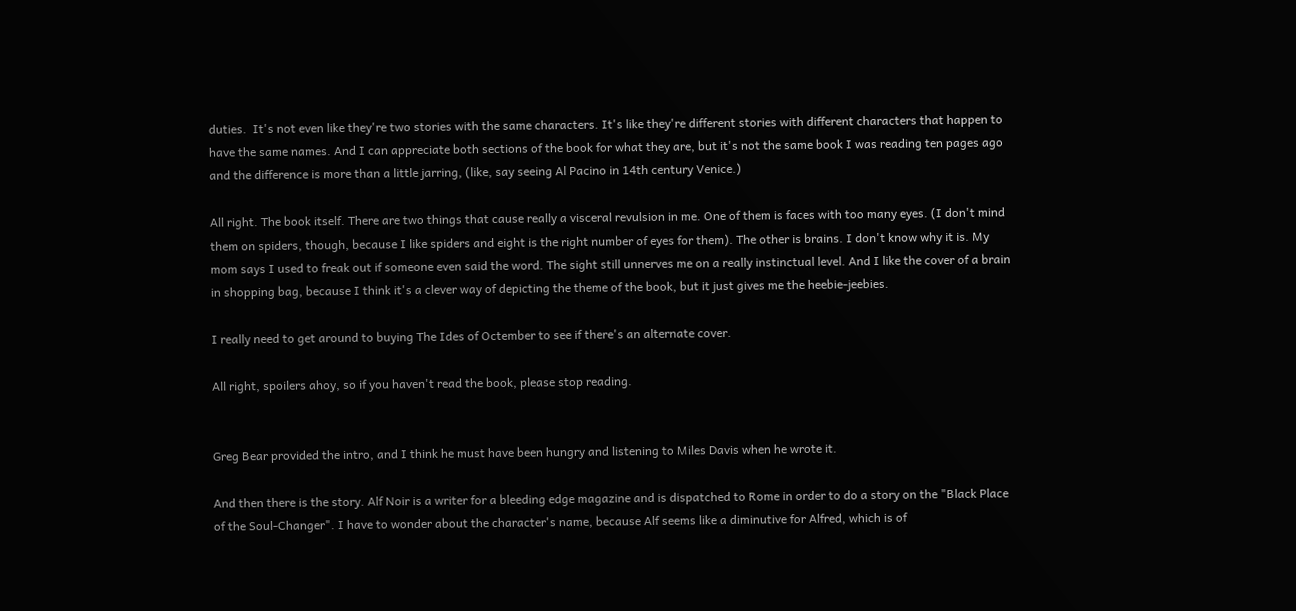duties.  It's not even like they're two stories with the same characters. It's like they're different stories with different characters that happen to have the same names. And I can appreciate both sections of the book for what they are, but it's not the same book I was reading ten pages ago and the difference is more than a little jarring, (like, say seeing Al Pacino in 14th century Venice.)

All right. The book itself. There are two things that cause really a visceral revulsion in me. One of them is faces with too many eyes. (I don't mind them on spiders, though, because I like spiders and eight is the right number of eyes for them). The other is brains. I don't know why it is. My mom says I used to freak out if someone even said the word. The sight still unnerves me on a really instinctual level. And I like the cover of a brain in shopping bag, because I think it's a clever way of depicting the theme of the book, but it just gives me the heebie-jeebies.

I really need to get around to buying The Ides of Octember to see if there's an alternate cover.

All right, spoilers ahoy, so if you haven't read the book, please stop reading.


Greg Bear provided the intro, and I think he must have been hungry and listening to Miles Davis when he wrote it.

And then there is the story. Alf Noir is a writer for a bleeding edge magazine and is dispatched to Rome in order to do a story on the "Black Place of the Soul-Changer". I have to wonder about the character's name, because Alf seems like a diminutive for Alfred, which is of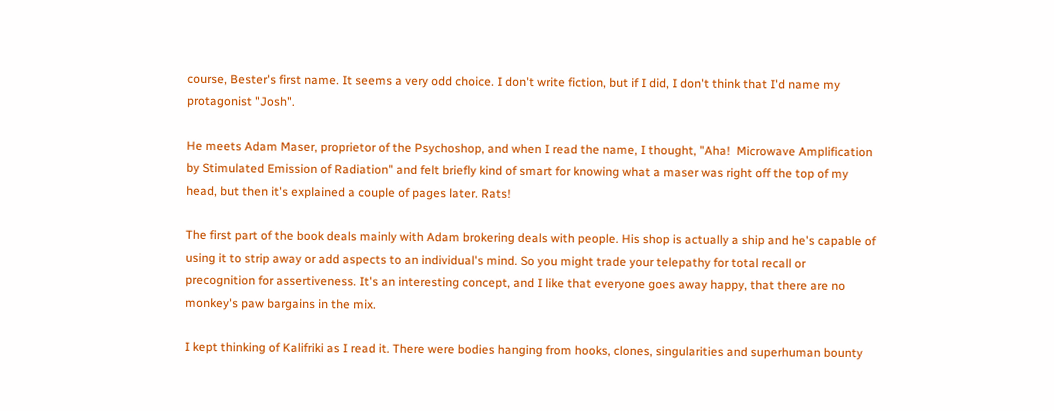course, Bester's first name. It seems a very odd choice. I don't write fiction, but if I did, I don't think that I'd name my protagonist "Josh".

He meets Adam Maser, proprietor of the Psychoshop, and when I read the name, I thought, "Aha!  Microwave Amplification by Stimulated Emission of Radiation" and felt briefly kind of smart for knowing what a maser was right off the top of my head, but then it's explained a couple of pages later. Rats!

The first part of the book deals mainly with Adam brokering deals with people. His shop is actually a ship and he's capable of using it to strip away or add aspects to an individual's mind. So you might trade your telepathy for total recall or precognition for assertiveness. It's an interesting concept, and I like that everyone goes away happy, that there are no monkey's paw bargains in the mix.

I kept thinking of Kalifriki as I read it. There were bodies hanging from hooks, clones, singularities and superhuman bounty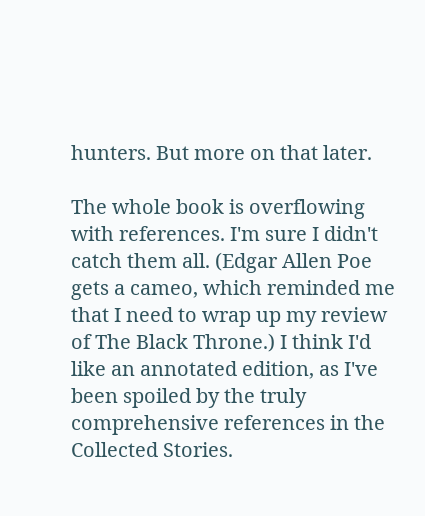hunters. But more on that later.

The whole book is overflowing with references. I'm sure I didn't catch them all. (Edgar Allen Poe gets a cameo, which reminded me that I need to wrap up my review of The Black Throne.) I think I'd like an annotated edition, as I've been spoiled by the truly comprehensive references in the Collected Stories.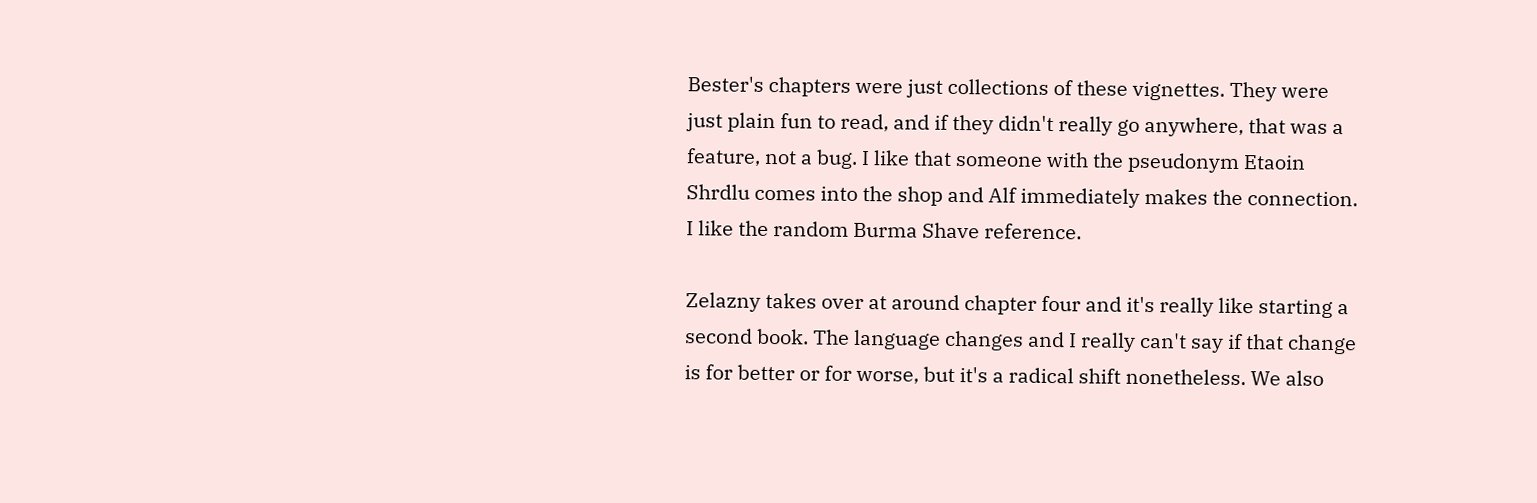Bester's chapters were just collections of these vignettes. They were just plain fun to read, and if they didn't really go anywhere, that was a feature, not a bug. I like that someone with the pseudonym Etaoin Shrdlu comes into the shop and Alf immediately makes the connection. I like the random Burma Shave reference.

Zelazny takes over at around chapter four and it's really like starting a second book. The language changes and I really can't say if that change is for better or for worse, but it's a radical shift nonetheless. We also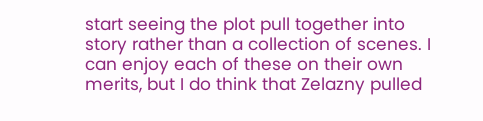start seeing the plot pull together into story rather than a collection of scenes. I can enjoy each of these on their own merits, but I do think that Zelazny pulled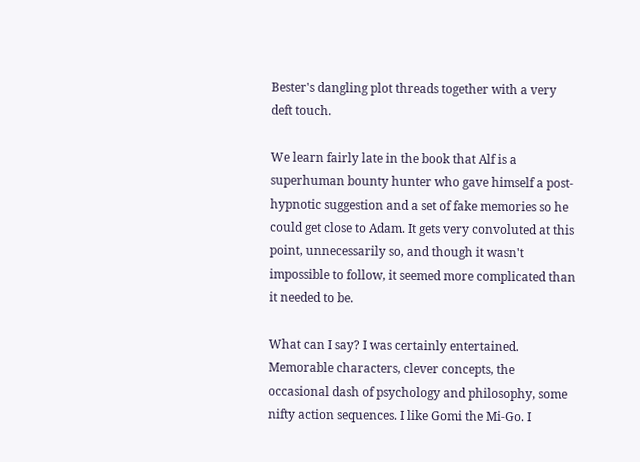Bester's dangling plot threads together with a very deft touch.

We learn fairly late in the book that Alf is a superhuman bounty hunter who gave himself a post-hypnotic suggestion and a set of fake memories so he could get close to Adam. It gets very convoluted at this point, unnecessarily so, and though it wasn't impossible to follow, it seemed more complicated than it needed to be.

What can I say? I was certainly entertained. Memorable characters, clever concepts, the occasional dash of psychology and philosophy, some nifty action sequences. I like Gomi the Mi-Go. I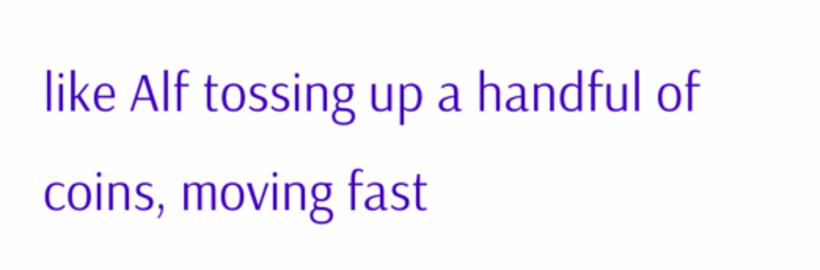like Alf tossing up a handful of coins, moving fast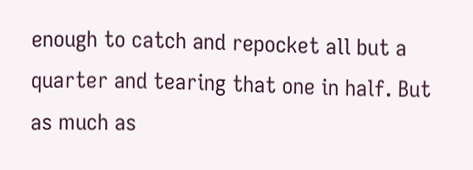enough to catch and repocket all but a quarter and tearing that one in half. But as much as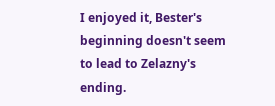I enjoyed it, Bester's beginning doesn't seem to lead to Zelazny's ending.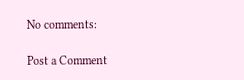No comments:

Post a Comment